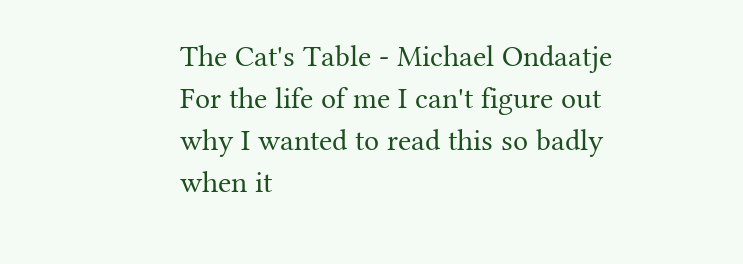The Cat's Table - Michael Ondaatje
For the life of me I can't figure out why I wanted to read this so badly when it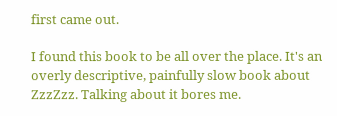first came out.

I found this book to be all over the place. It's an overly descriptive, painfully slow book about ZzzZzz. Talking about it bores me.